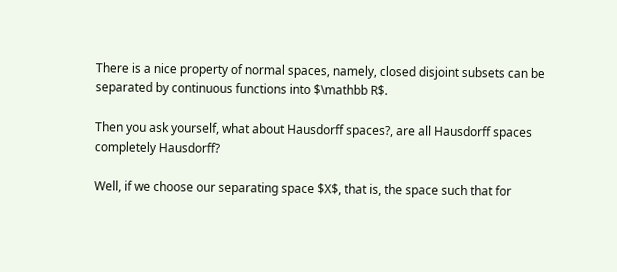There is a nice property of normal spaces, namely, closed disjoint subsets can be separated by continuous functions into $\mathbb R$.

Then you ask yourself, what about Hausdorff spaces?, are all Hausdorff spaces completely Hausdorff?

Well, if we choose our separating space $X$, that is, the space such that for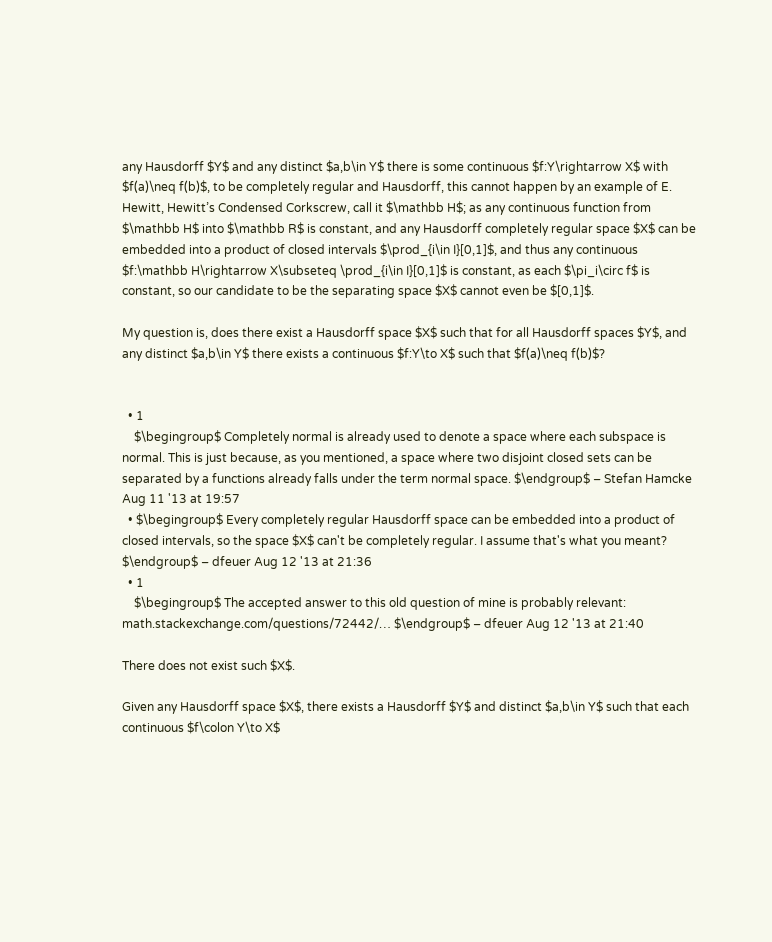any Hausdorff $Y$ and any distinct $a,b\in Y$ there is some continuous $f:Y\rightarrow X$ with $f(a)\neq f(b)$, to be completely regular and Hausdorff, this cannot happen by an example of E. Hewitt, Hewitt’s Condensed Corkscrew, call it $\mathbb H$; as any continuous function from $\mathbb H$ into $\mathbb R$ is constant, and any Hausdorff completely regular space $X$ can be embedded into a product of closed intervals $\prod_{i\in I}[0,1]$, and thus any continuous $f:\mathbb H\rightarrow X\subseteq \prod_{i\in I}[0,1]$ is constant, as each $\pi_i\circ f$ is constant, so our candidate to be the separating space $X$ cannot even be $[0,1]$.

My question is, does there exist a Hausdorff space $X$ such that for all Hausdorff spaces $Y$, and any distinct $a,b\in Y$ there exists a continuous $f:Y\to X$ such that $f(a)\neq f(b)$?


  • 1
    $\begingroup$ Completely normal is already used to denote a space where each subspace is normal. This is just because, as you mentioned, a space where two disjoint closed sets can be separated by a functions already falls under the term normal space. $\endgroup$ – Stefan Hamcke Aug 11 '13 at 19:57
  • $\begingroup$ Every completely regular Hausdorff space can be embedded into a product of closed intervals, so the space $X$ can't be completely regular. I assume that's what you meant? $\endgroup$ – dfeuer Aug 12 '13 at 21:36
  • 1
    $\begingroup$ The accepted answer to this old question of mine is probably relevant: math.stackexchange.com/questions/72442/… $\endgroup$ – dfeuer Aug 12 '13 at 21:40

There does not exist such $X$.

Given any Hausdorff space $X$, there exists a Hausdorff $Y$ and distinct $a,b\in Y$ such that each continuous $f\colon Y\to X$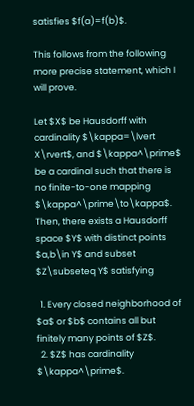satisfies $f(a)=f(b)$.

This follows from the following more precise statement, which I will prove.

Let $X$ be Hausdorff with cardinality $\kappa=\lvert X\rvert$, and $\kappa^\prime$ be a cardinal such that there is no finite-to-one mapping $\kappa^\prime\to\kappa$. Then, there exists a Hausdorff space $Y$ with distinct points $a,b\in Y$ and subset $Z\subseteq Y$ satisfying

  1. Every closed neighborhood of $a$ or $b$ contains all but finitely many points of $Z$.
  2. $Z$ has cardinality $\kappa^\prime$.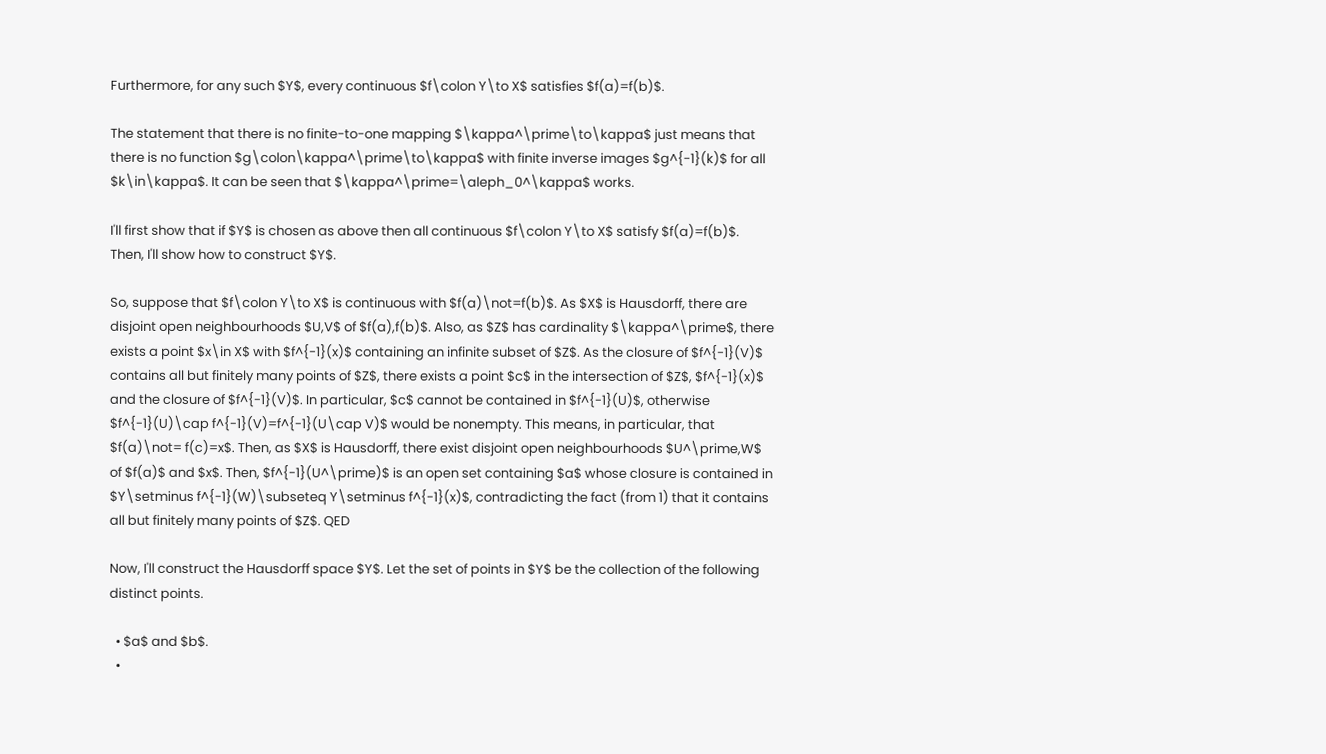Furthermore, for any such $Y$, every continuous $f\colon Y\to X$ satisfies $f(a)=f(b)$.

The statement that there is no finite-to-one mapping $\kappa^\prime\to\kappa$ just means that there is no function $g\colon\kappa^\prime\to\kappa$ with finite inverse images $g^{-1}(k)$ for all $k\in\kappa$. It can be seen that $\kappa^\prime=\aleph_0^\kappa$ works.

I'll first show that if $Y$ is chosen as above then all continuous $f\colon Y\to X$ satisfy $f(a)=f(b)$. Then, I'll show how to construct $Y$.

So, suppose that $f\colon Y\to X$ is continuous with $f(a)\not=f(b)$. As $X$ is Hausdorff, there are disjoint open neighbourhoods $U,V$ of $f(a),f(b)$. Also, as $Z$ has cardinality $\kappa^\prime$, there exists a point $x\in X$ with $f^{-1}(x)$ containing an infinite subset of $Z$. As the closure of $f^{-1}(V)$ contains all but finitely many points of $Z$, there exists a point $c$ in the intersection of $Z$, $f^{-1}(x)$ and the closure of $f^{-1}(V)$. In particular, $c$ cannot be contained in $f^{-1}(U)$, otherwise $f^{-1}(U)\cap f^{-1}(V)=f^{-1}(U\cap V)$ would be nonempty. This means, in particular, that $f(a)\not= f(c)=x$. Then, as $X$ is Hausdorff, there exist disjoint open neighbourhoods $U^\prime,W$ of $f(a)$ and $x$. Then, $f^{-1}(U^\prime)$ is an open set containing $a$ whose closure is contained in $Y\setminus f^{-1}(W)\subseteq Y\setminus f^{-1}(x)$, contradicting the fact (from 1) that it contains all but finitely many points of $Z$. QED

Now, I'll construct the Hausdorff space $Y$. Let the set of points in $Y$ be the collection of the following distinct points.

  • $a$ and $b$.
  •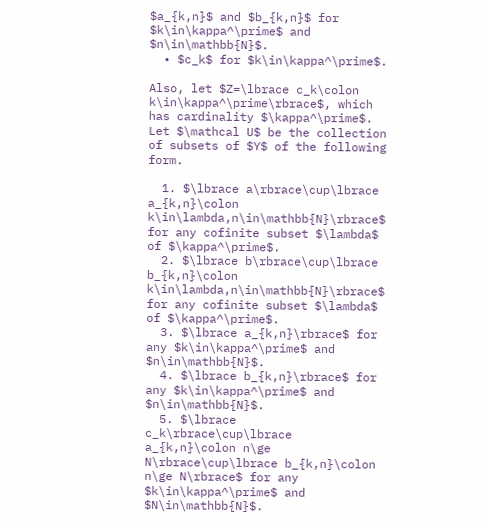$a_{k,n}$ and $b_{k,n}$ for $k\in\kappa^\prime$ and $n\in\mathbb{N}$.
  • $c_k$ for $k\in\kappa^\prime$.

Also, let $Z=\lbrace c_k\colon k\in\kappa^\prime\rbrace$, which has cardinality $\kappa^\prime$. Let $\mathcal U$ be the collection of subsets of $Y$ of the following form.

  1. $\lbrace a\rbrace\cup\lbrace a_{k,n}\colon k\in\lambda,n\in\mathbb{N}\rbrace$ for any cofinite subset $\lambda$ of $\kappa^\prime$.
  2. $\lbrace b\rbrace\cup\lbrace b_{k,n}\colon k\in\lambda,n\in\mathbb{N}\rbrace$ for any cofinite subset $\lambda$ of $\kappa^\prime$.
  3. $\lbrace a_{k,n}\rbrace$ for any $k\in\kappa^\prime$ and $n\in\mathbb{N}$.
  4. $\lbrace b_{k,n}\rbrace$ for any $k\in\kappa^\prime$ and $n\in\mathbb{N}$.
  5. $\lbrace c_k\rbrace\cup\lbrace a_{k,n}\colon n\ge N\rbrace\cup\lbrace b_{k,n}\colon n\ge N\rbrace$ for any $k\in\kappa^\prime$ and $N\in\mathbb{N}$.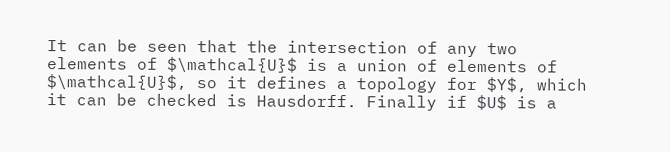It can be seen that the intersection of any two elements of $\mathcal{U}$ is a union of elements of $\mathcal{U}$, so it defines a topology for $Y$, which it can be checked is Hausdorff. Finally if $U$ is a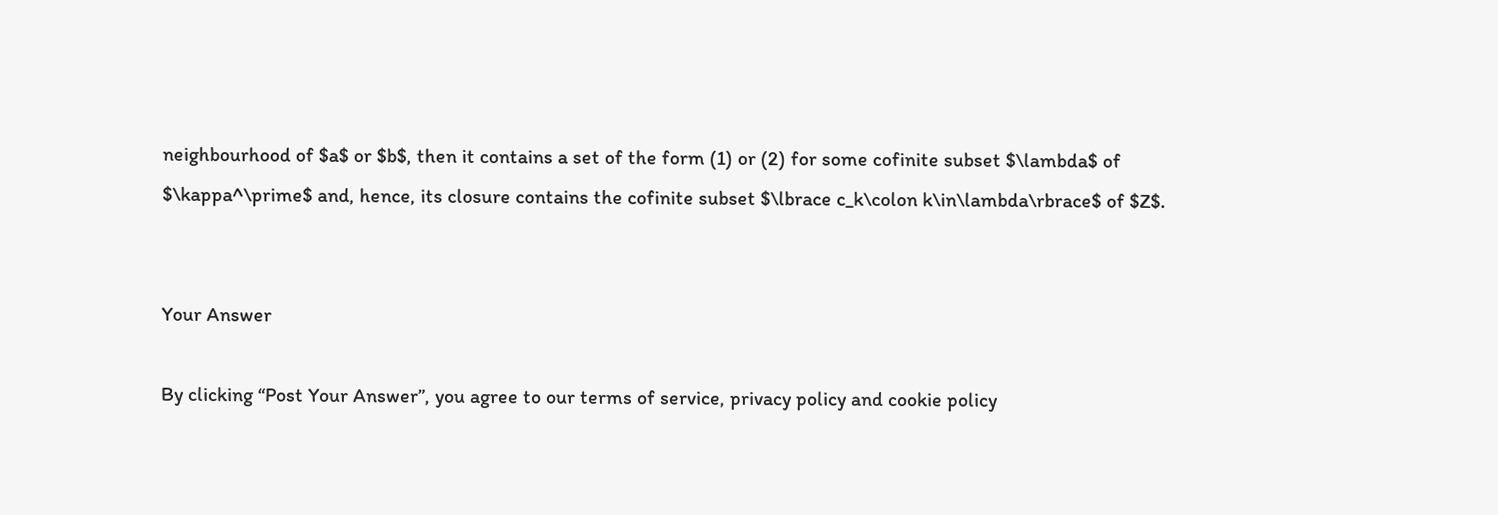neighbourhood of $a$ or $b$, then it contains a set of the form (1) or (2) for some cofinite subset $\lambda$ of $\kappa^\prime$ and, hence, its closure contains the cofinite subset $\lbrace c_k\colon k\in\lambda\rbrace$ of $Z$.


Your Answer

By clicking “Post Your Answer”, you agree to our terms of service, privacy policy and cookie policy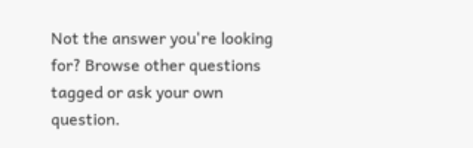Not the answer you're looking for? Browse other questions tagged or ask your own question.